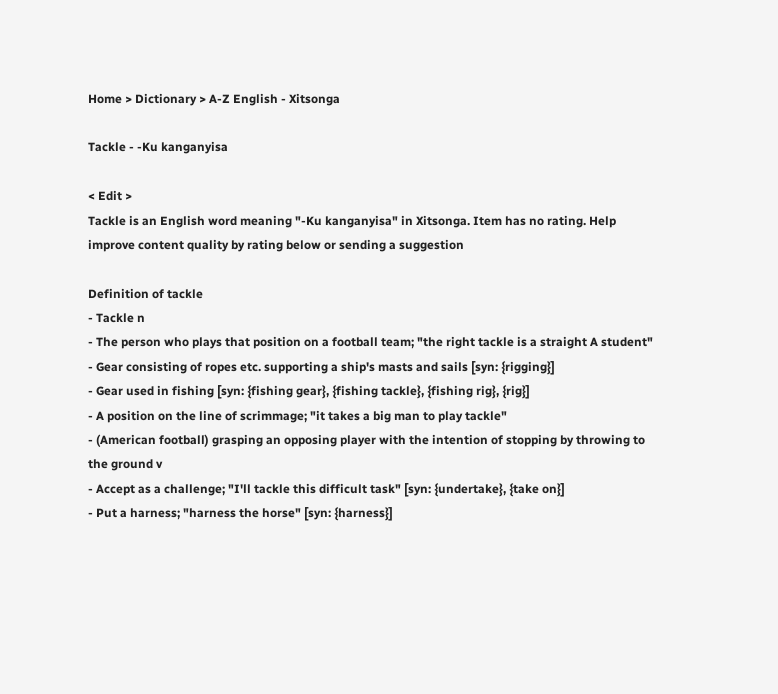Home > Dictionary > A-Z English - Xitsonga

Tackle - -Ku kanganyisa

< Edit >
Tackle is an English word meaning "-Ku kanganyisa" in Xitsonga. Item has no rating. Help improve content quality by rating below or sending a suggestion

Definition of tackle
- Tackle n
- The person who plays that position on a football team; "the right tackle is a straight A student"
- Gear consisting of ropes etc. supporting a ship's masts and sails [syn: {rigging}]
- Gear used in fishing [syn: {fishing gear}, {fishing tackle}, {fishing rig}, {rig}]
- A position on the line of scrimmage; "it takes a big man to play tackle"
- (American football) grasping an opposing player with the intention of stopping by throwing to the ground v
- Accept as a challenge; "I'll tackle this difficult task" [syn: {undertake}, {take on}]
- Put a harness; "harness the horse" [syn: {harness}]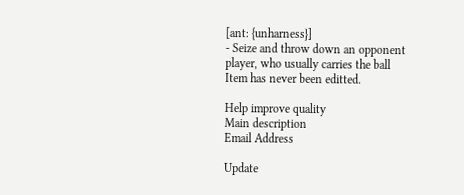[ant: {unharness}]
- Seize and throw down an opponent player, who usually carries the ball
Item has never been editted.

Help improve quality
Main description
Email Address

Update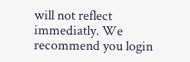will not reflect immediatly. We recommend you login